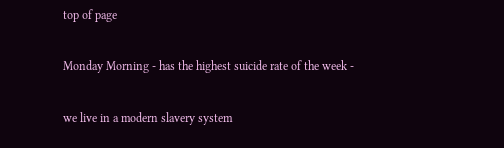top of page

Monday Morning - has the highest suicide rate of the week -

we live in a modern slavery system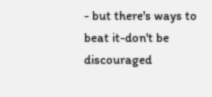- but there's ways to beat it-don't be discouraged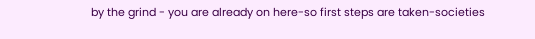by the grind - you are already on here-so first steps are taken-societies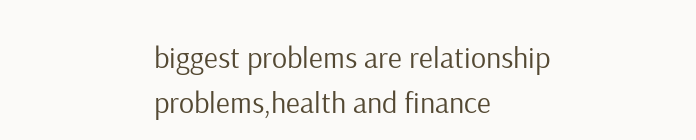biggest problems are relationship problems,health and finance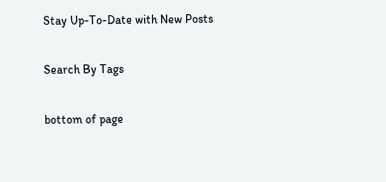Stay Up-To-Date with New Posts

Search By Tags

bottom of page